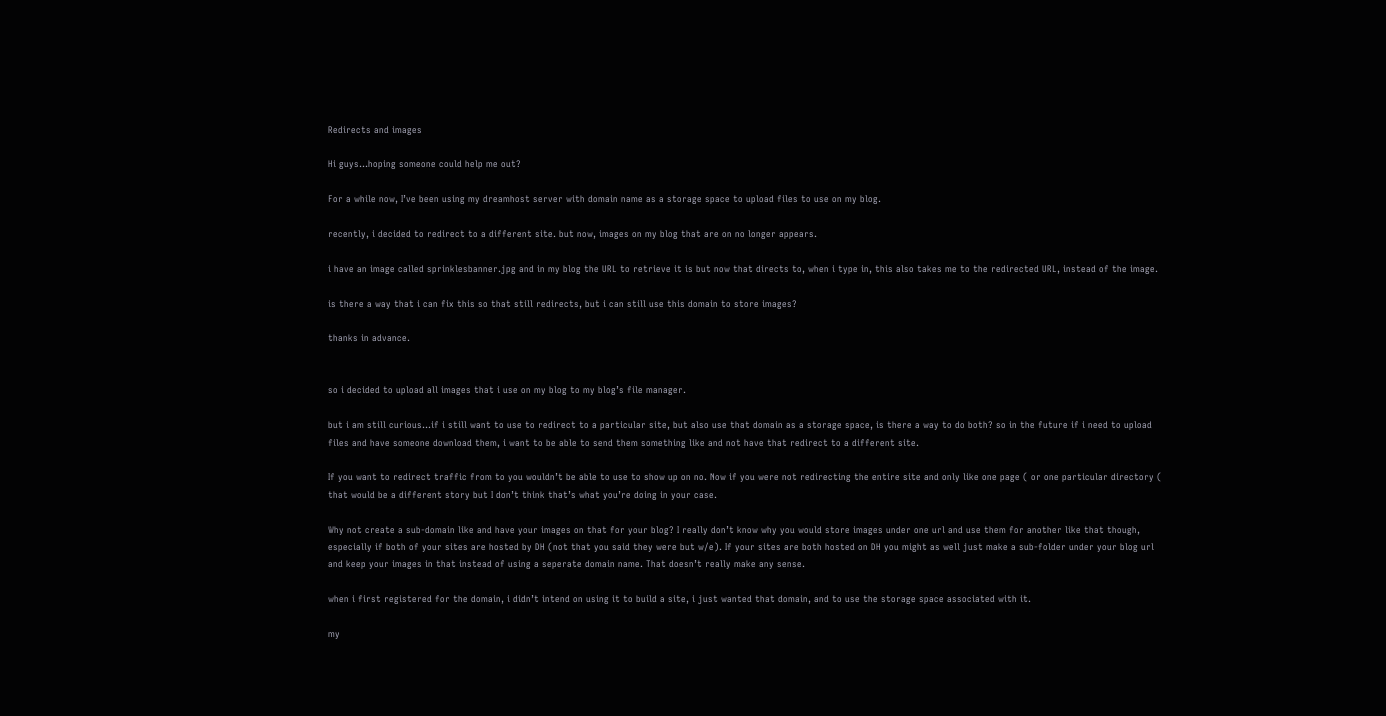Redirects and images

Hi guys…hoping someone could help me out?

For a while now, I’ve been using my dreamhost server with domain name as a storage space to upload files to use on my blog.

recently, i decided to redirect to a different site. but now, images on my blog that are on no longer appears.

i have an image called sprinklesbanner.jpg and in my blog the URL to retrieve it is but now that directs to, when i type in, this also takes me to the redirected URL, instead of the image.

is there a way that i can fix this so that still redirects, but i can still use this domain to store images?

thanks in advance.


so i decided to upload all images that i use on my blog to my blog’s file manager.

but i am still curious…if i still want to use to redirect to a particular site, but also use that domain as a storage space, is there a way to do both? so in the future if i need to upload files and have someone download them, i want to be able to send them something like and not have that redirect to a different site.

If you want to redirect traffic from to you wouldn’t be able to use to show up on no. Now if you were not redirecting the entire site and only like one page ( or one particular directory ( that would be a different story but I don’t think that’s what you’re doing in your case.

Why not create a sub-domain like and have your images on that for your blog? I really don’t know why you would store images under one url and use them for another like that though, especially if both of your sites are hosted by DH (not that you said they were but w/e). If your sites are both hosted on DH you might as well just make a sub-folder under your blog url and keep your images in that instead of using a seperate domain name. That doesn’t really make any sense.

when i first registered for the domain, i didn’t intend on using it to build a site, i just wanted that domain, and to use the storage space associated with it.

my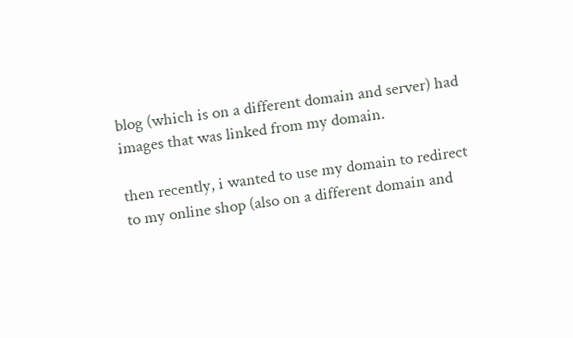blog (which is on a different domain and server) had images that was linked from my domain.

then recently, i wanted to use my domain to redirect to my online shop (also on a different domain and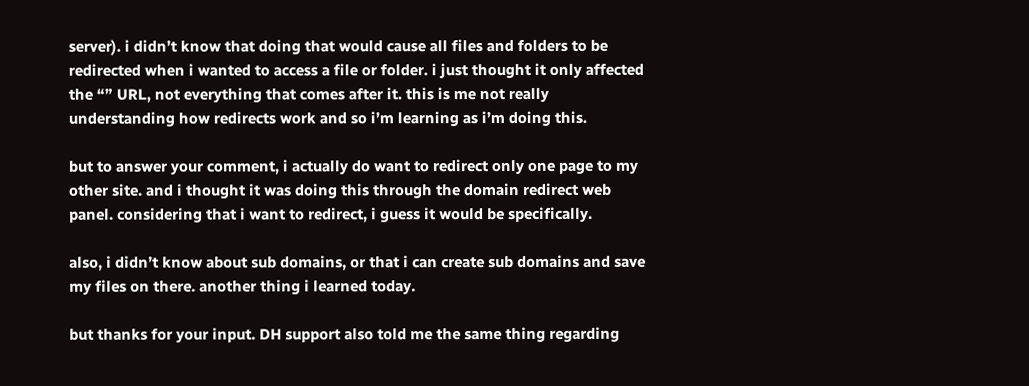server). i didn’t know that doing that would cause all files and folders to be redirected when i wanted to access a file or folder. i just thought it only affected the “” URL, not everything that comes after it. this is me not really understanding how redirects work and so i’m learning as i’m doing this.

but to answer your comment, i actually do want to redirect only one page to my other site. and i thought it was doing this through the domain redirect web panel. considering that i want to redirect, i guess it would be specifically.

also, i didn’t know about sub domains, or that i can create sub domains and save my files on there. another thing i learned today.

but thanks for your input. DH support also told me the same thing regarding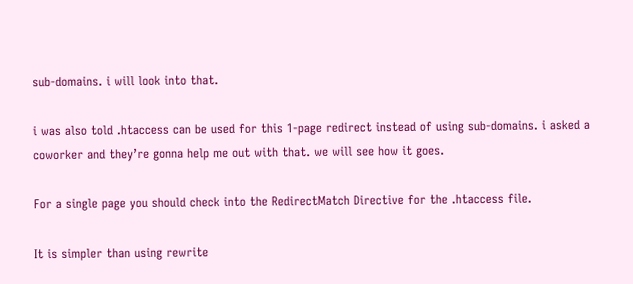sub-domains. i will look into that.

i was also told .htaccess can be used for this 1-page redirect instead of using sub-domains. i asked a coworker and they’re gonna help me out with that. we will see how it goes.

For a single page you should check into the RedirectMatch Directive for the .htaccess file.

It is simpler than using rewrite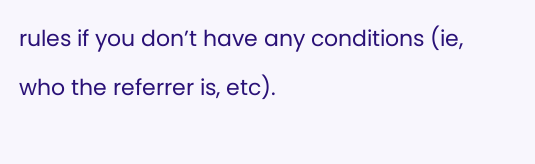rules if you don’t have any conditions (ie, who the referrer is, etc).